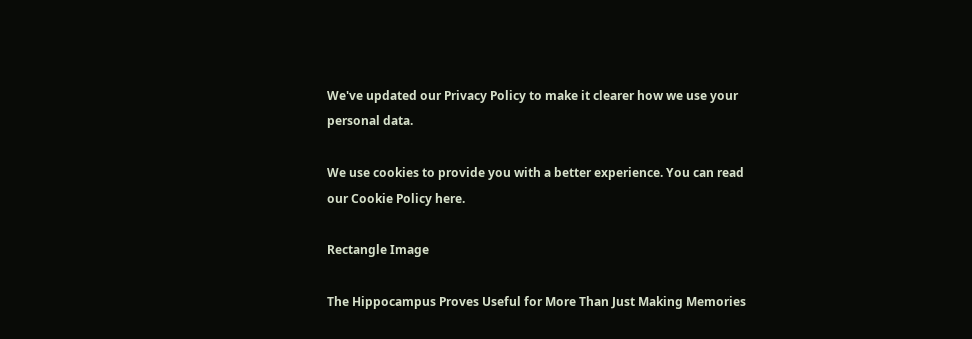We've updated our Privacy Policy to make it clearer how we use your personal data.

We use cookies to provide you with a better experience. You can read our Cookie Policy here.

Rectangle Image

The Hippocampus Proves Useful for More Than Just Making Memories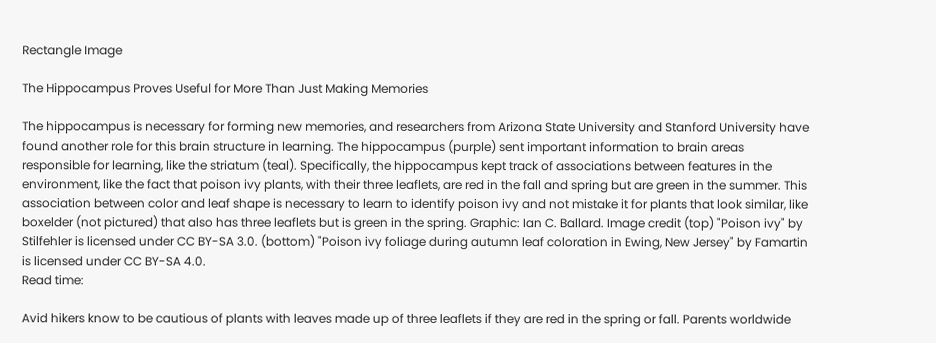Rectangle Image

The Hippocampus Proves Useful for More Than Just Making Memories

The hippocampus is necessary for forming new memories, and researchers from Arizona State University and Stanford University have found another role for this brain structure in learning. The hippocampus (purple) sent important information to brain areas responsible for learning, like the striatum (teal). Specifically, the hippocampus kept track of associations between features in the environment, like the fact that poison ivy plants, with their three leaflets, are red in the fall and spring but are green in the summer. This association between color and leaf shape is necessary to learn to identify poison ivy and not mistake it for plants that look similar, like boxelder (not pictured) that also has three leaflets but is green in the spring. Graphic: Ian C. Ballard. Image credit (top) "Poison ivy" by Stilfehler is licensed under CC BY-SA 3.0. (bottom) "Poison ivy foliage during autumn leaf coloration in Ewing, New Jersey" by Famartin is licensed under CC BY-SA 4.0.
Read time:

Avid hikers know to be cautious of plants with leaves made up of three leaflets if they are red in the spring or fall. Parents worldwide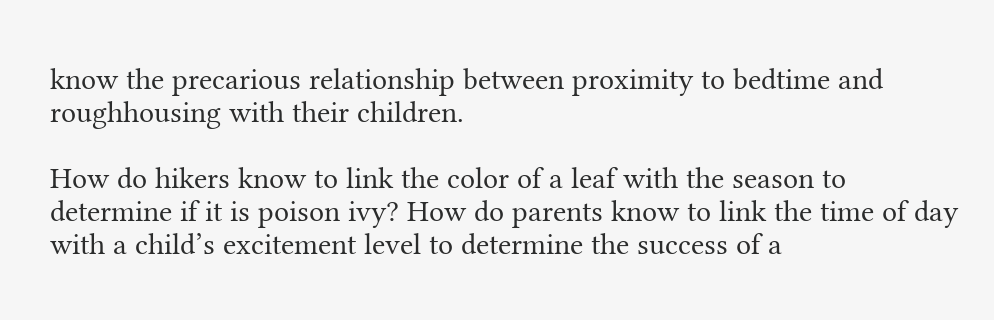know the precarious relationship between proximity to bedtime and roughhousing with their children.

How do hikers know to link the color of a leaf with the season to determine if it is poison ivy? How do parents know to link the time of day with a child’s excitement level to determine the success of a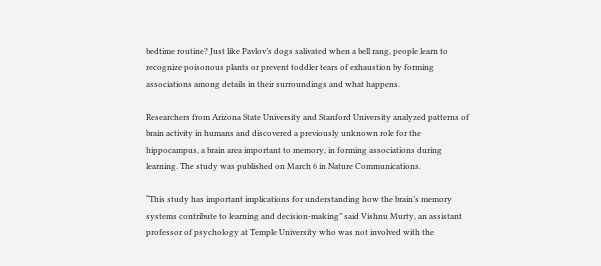bedtime routine? Just like Pavlov’s dogs salivated when a bell rang, people learn to recognize poisonous plants or prevent toddler tears of exhaustion by forming associations among details in their surroundings and what happens.

Researchers from Arizona State University and Stanford University analyzed patterns of brain activity in humans and discovered a previously unknown role for the hippocampus, a brain area important to memory, in forming associations during learning. The study was published on March 6 in Nature Communications.

“This study has important implications for understanding how the brain’s memory systems contribute to learning and decision-making” said Vishnu Murty, an assistant professor of psychology at Temple University who was not involved with the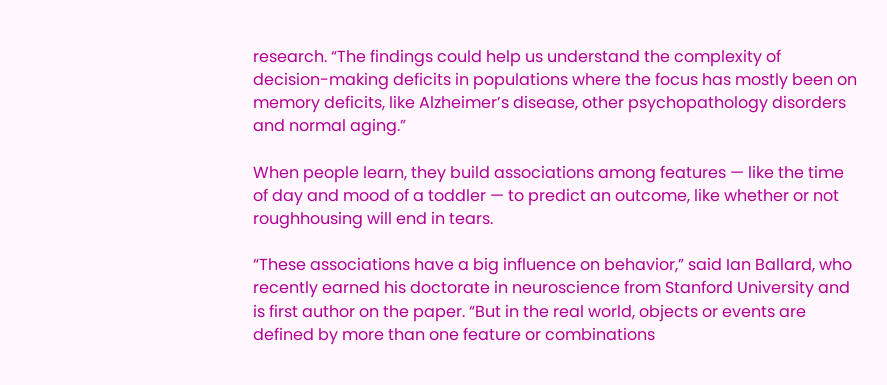research. “The findings could help us understand the complexity of decision-making deficits in populations where the focus has mostly been on memory deficits, like Alzheimer’s disease, other psychopathology disorders and normal aging.”

When people learn, they build associations among features — like the time of day and mood of a toddler — to predict an outcome, like whether or not roughhousing will end in tears.

“These associations have a big influence on behavior,” said Ian Ballard, who recently earned his doctorate in neuroscience from Stanford University and is first author on the paper. “But in the real world, objects or events are defined by more than one feature or combinations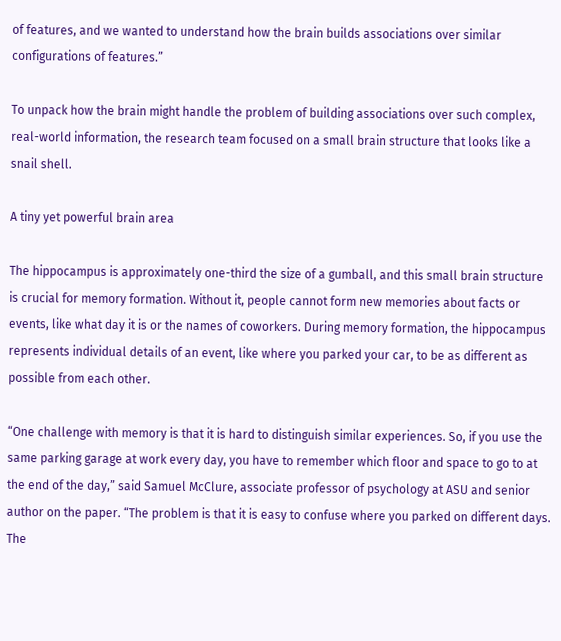of features, and we wanted to understand how the brain builds associations over similar configurations of features.”

To unpack how the brain might handle the problem of building associations over such complex, real-world information, the research team focused on a small brain structure that looks like a snail shell.

A tiny yet powerful brain area

The hippocampus is approximately one-third the size of a gumball, and this small brain structure is crucial for memory formation. Without it, people cannot form new memories about facts or events, like what day it is or the names of coworkers. During memory formation, the hippocampus represents individual details of an event, like where you parked your car, to be as different as possible from each other.

“One challenge with memory is that it is hard to distinguish similar experiences. So, if you use the same parking garage at work every day, you have to remember which floor and space to go to at the end of the day,” said Samuel McClure, associate professor of psychology at ASU and senior author on the paper. “The problem is that it is easy to confuse where you parked on different days. The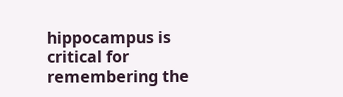hippocampus is critical for remembering the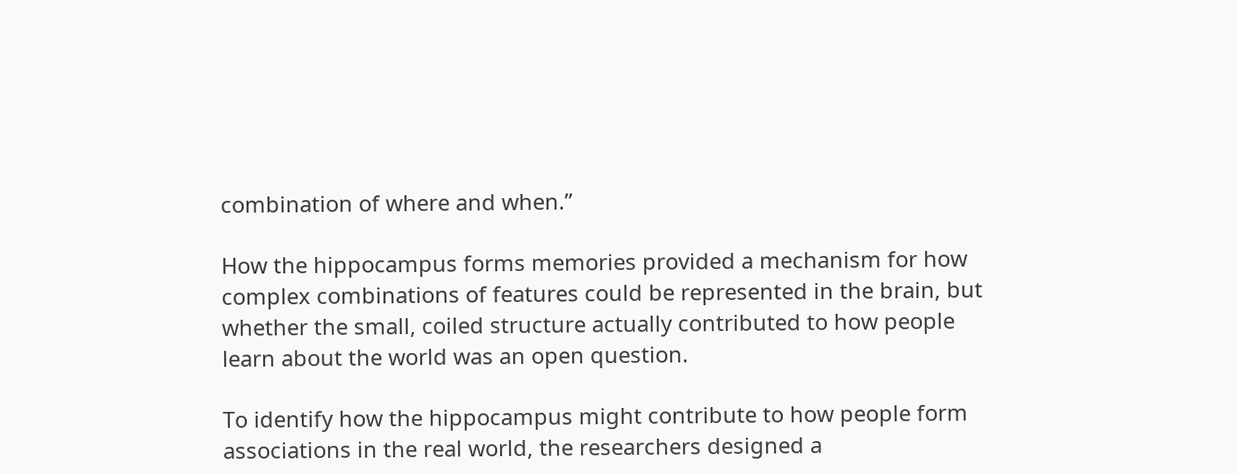combination of where and when.”

How the hippocampus forms memories provided a mechanism for how complex combinations of features could be represented in the brain, but whether the small, coiled structure actually contributed to how people learn about the world was an open question.

To identify how the hippocampus might contribute to how people form associations in the real world, the researchers designed a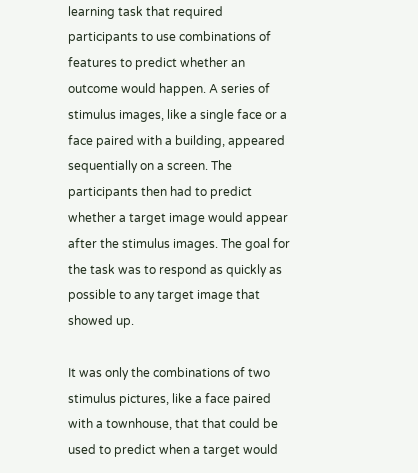learning task that required participants to use combinations of features to predict whether an outcome would happen. A series of stimulus images, like a single face or a face paired with a building, appeared sequentially on a screen. The participants then had to predict whether a target image would appear after the stimulus images. The goal for the task was to respond as quickly as possible to any target image that showed up.

It was only the combinations of two stimulus pictures, like a face paired with a townhouse, that that could be used to predict when a target would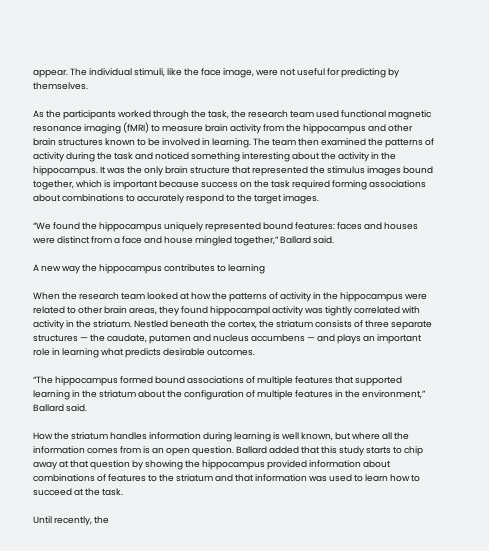appear. The individual stimuli, like the face image, were not useful for predicting by themselves.

As the participants worked through the task, the research team used functional magnetic resonance imaging (fMRI) to measure brain activity from the hippocampus and other brain structures known to be involved in learning. The team then examined the patterns of activity during the task and noticed something interesting about the activity in the hippocampus. It was the only brain structure that represented the stimulus images bound together, which is important because success on the task required forming associations about combinations to accurately respond to the target images.

“We found the hippocampus uniquely represented bound features: faces and houses were distinct from a face and house mingled together,” Ballard said.

A new way the hippocampus contributes to learning

When the research team looked at how the patterns of activity in the hippocampus were related to other brain areas, they found hippocampal activity was tightly correlated with activity in the striatum. Nestled beneath the cortex, the striatum consists of three separate structures — the caudate, putamen and nucleus accumbens — and plays an important role in learning what predicts desirable outcomes.

“The hippocampus formed bound associations of multiple features that supported learning in the striatum about the configuration of multiple features in the environment,” Ballard said.

How the striatum handles information during learning is well known, but where all the information comes from is an open question. Ballard added that this study starts to chip away at that question by showing the hippocampus provided information about combinations of features to the striatum and that information was used to learn how to succeed at the task.

Until recently, the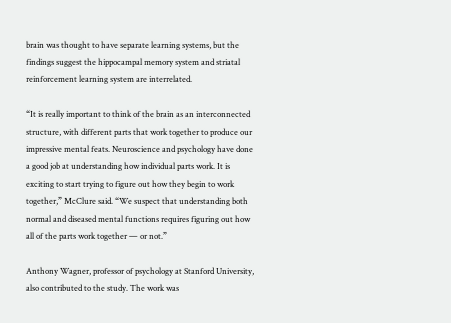brain was thought to have separate learning systems, but the findings suggest the hippocampal memory system and striatal reinforcement learning system are interrelated.

“It is really important to think of the brain as an interconnected structure, with different parts that work together to produce our impressive mental feats. Neuroscience and psychology have done a good job at understanding how individual parts work. It is exciting to start trying to figure out how they begin to work together,” McClure said. “We suspect that understanding both normal and diseased mental functions requires figuring out how all of the parts work together — or not.”

Anthony Wagner, professor of psychology at Stanford University, also contributed to the study. The work was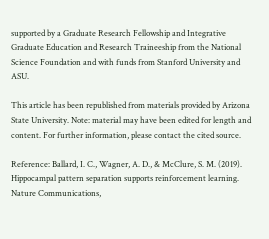supported by a Graduate Research Fellowship and Integrative Graduate Education and Research Traineeship from the National Science Foundation and with funds from Stanford University and ASU.

This article has been republished from materials provided by Arizona State University. Note: material may have been edited for length and content. For further information, please contact the cited source.

Reference: Ballard, I. C., Wagner, A. D., & McClure, S. M. (2019). Hippocampal pattern separation supports reinforcement learning. Nature Communications,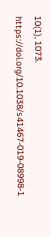10(1), 1073. https://doi.org/10.1038/s41467-019-08998-1